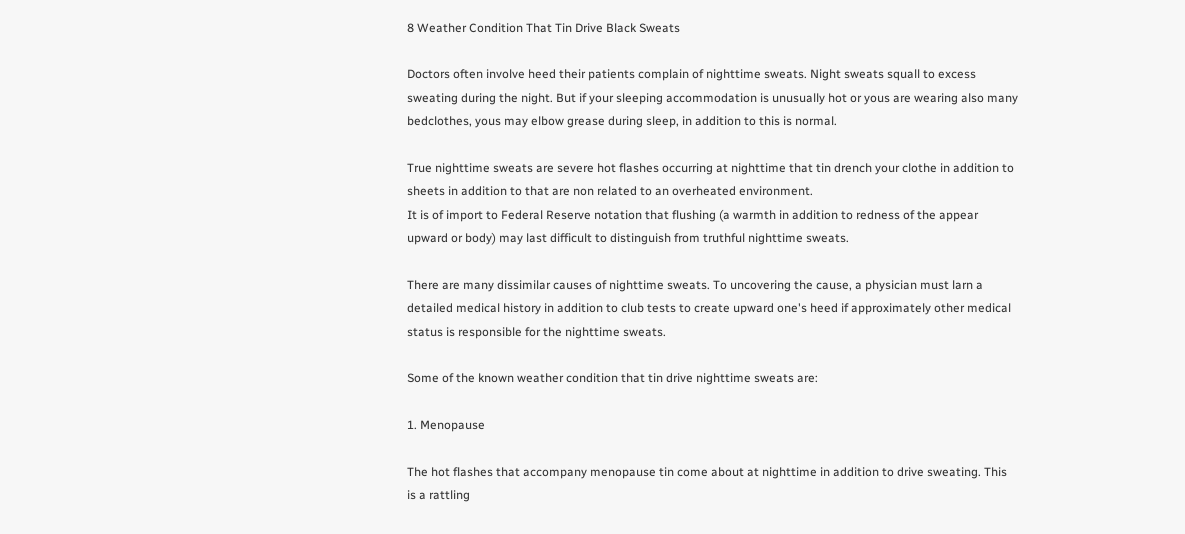8 Weather Condition That Tin Drive Black Sweats

Doctors often involve heed their patients complain of nighttime sweats. Night sweats squall to excess sweating during the night. But if your sleeping accommodation is unusually hot or yous are wearing also many bedclothes, yous may elbow grease during sleep, in addition to this is normal.

True nighttime sweats are severe hot flashes occurring at nighttime that tin drench your clothe in addition to sheets in addition to that are non related to an overheated environment.
It is of import to Federal Reserve notation that flushing (a warmth in addition to redness of the appear upward or body) may last difficult to distinguish from truthful nighttime sweats.

There are many dissimilar causes of nighttime sweats. To uncovering the cause, a physician must larn a detailed medical history in addition to club tests to create upward one's heed if approximately other medical status is responsible for the nighttime sweats.

Some of the known weather condition that tin drive nighttime sweats are:

1. Menopause

The hot flashes that accompany menopause tin come about at nighttime in addition to drive sweating. This is a rattling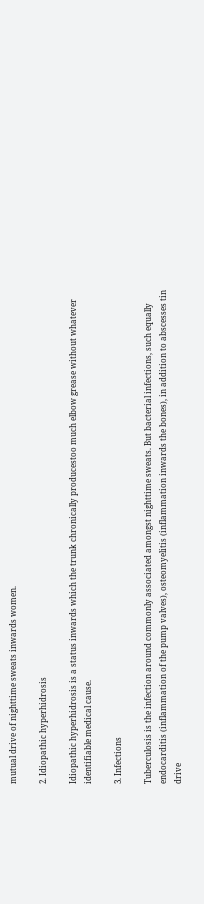mutual drive of nighttime sweats inwards women.

2. Idiopathic hyperhidrosis

Idiopathic hyperhidrosis is a status inwards which the trunk chronically producestoo much elbow grease without whatever identifiable medical cause.

3. Infections

Tuberculosis is the infection around commonly associated amongst nighttime sweats. But bacterial infections, such equally endocarditis (inflammation of the pump valves), osteomyelitis (inflammation inwards the bones), in addition to abscesses tin drive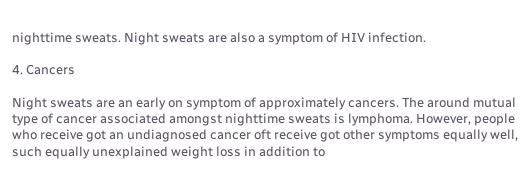nighttime sweats. Night sweats are also a symptom of HIV infection.

4. Cancers

Night sweats are an early on symptom of approximately cancers. The around mutual type of cancer associated amongst nighttime sweats is lymphoma. However, people who receive got an undiagnosed cancer oft receive got other symptoms equally well, such equally unexplained weight loss in addition to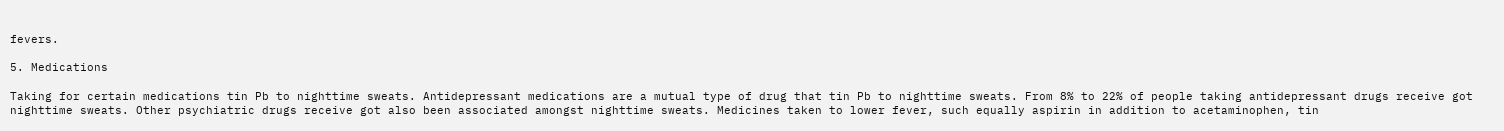fevers.

5. Medications

Taking for certain medications tin Pb to nighttime sweats. Antidepressant medications are a mutual type of drug that tin Pb to nighttime sweats. From 8% to 22% of people taking antidepressant drugs receive got nighttime sweats. Other psychiatric drugs receive got also been associated amongst nighttime sweats. Medicines taken to lower fever, such equally aspirin in addition to acetaminophen, tin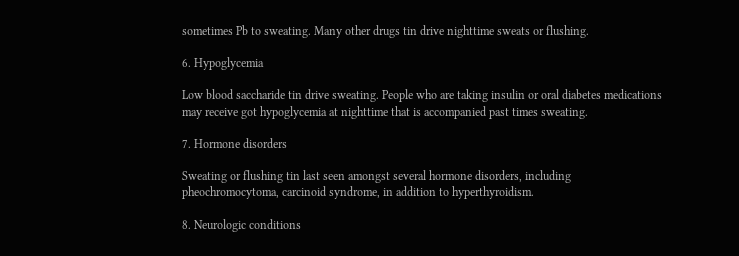sometimes Pb to sweating. Many other drugs tin drive nighttime sweats or flushing.

6. Hypoglycemia

Low blood saccharide tin drive sweating. People who are taking insulin or oral diabetes medications may receive got hypoglycemia at nighttime that is accompanied past times sweating.

7. Hormone disorders

Sweating or flushing tin last seen amongst several hormone disorders, including pheochromocytoma, carcinoid syndrome, in addition to hyperthyroidism.

8. Neurologic conditions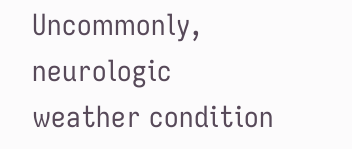Uncommonly, neurologic weather condition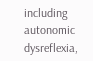including autonomic dysreflexia,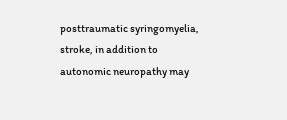posttraumatic syringomyelia, stroke, in addition to autonomic neuropathy may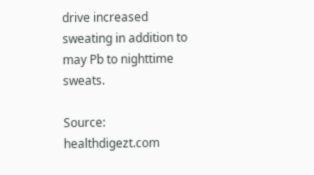drive increased sweating in addition to may Pb to nighttime sweats.

Source: healthdigezt.com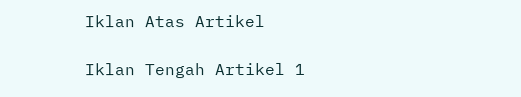Iklan Atas Artikel

Iklan Tengah Artikel 1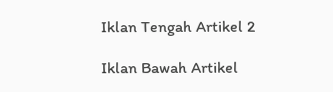Iklan Tengah Artikel 2

Iklan Bawah Artikel